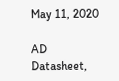May 11, 2020

AD Datasheet,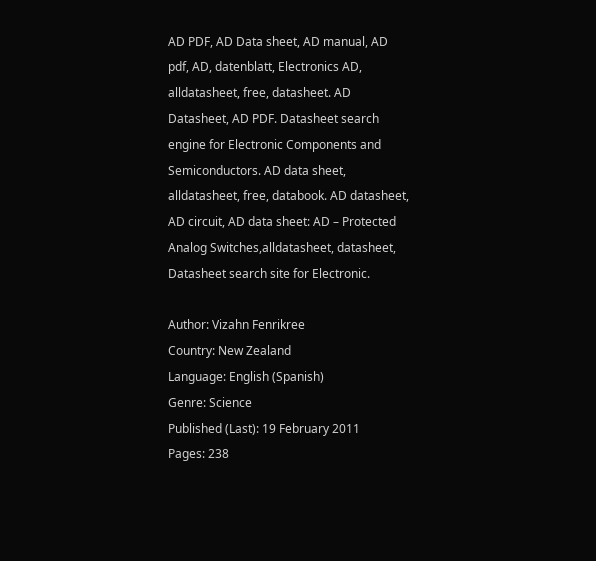AD PDF, AD Data sheet, AD manual, AD pdf, AD, datenblatt, Electronics AD, alldatasheet, free, datasheet. AD Datasheet, AD PDF. Datasheet search engine for Electronic Components and Semiconductors. AD data sheet, alldatasheet, free, databook. AD datasheet, AD circuit, AD data sheet: AD – Protected Analog Switches,alldatasheet, datasheet, Datasheet search site for Electronic.

Author: Vizahn Fenrikree
Country: New Zealand
Language: English (Spanish)
Genre: Science
Published (Last): 19 February 2011
Pages: 238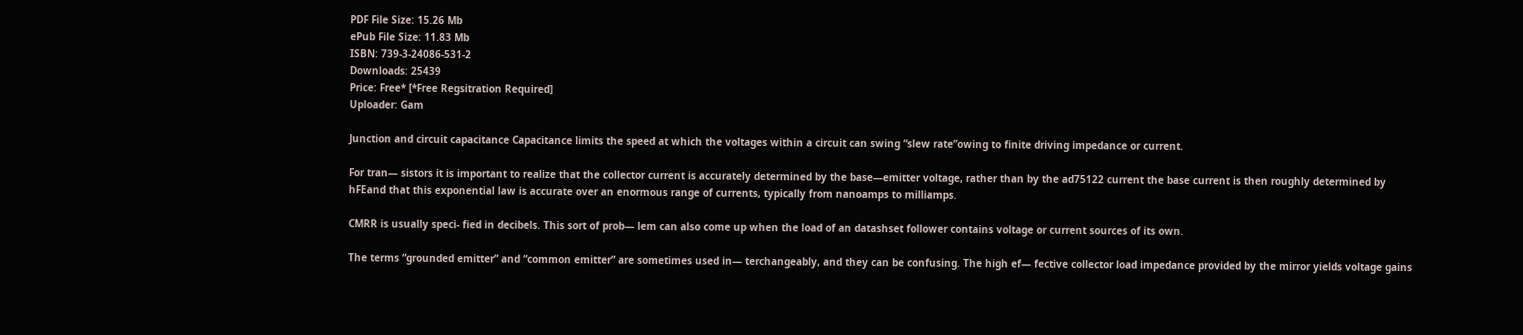PDF File Size: 15.26 Mb
ePub File Size: 11.83 Mb
ISBN: 739-3-24086-531-2
Downloads: 25439
Price: Free* [*Free Regsitration Required]
Uploader: Gam

Junction and circuit capacitance Capacitance limits the speed at which the voltages within a circuit can swing “slew rate”owing to finite driving impedance or current.

For tran— sistors it is important to realize that the collector current is accurately determined by the base—emitter voltage, rather than by the ad75122 current the base current is then roughly determined by hFEand that this exponential law is accurate over an enormous range of currents, typically from nanoamps to milliamps.

CMRR is usually speci- fied in decibels. This sort of prob— lem can also come up when the load of an datashset follower contains voltage or current sources of its own.

The terms “grounded emitter” and “common emitter” are sometimes used in— terchangeably, and they can be confusing. The high ef— fective collector load impedance provided by the mirror yields voltage gains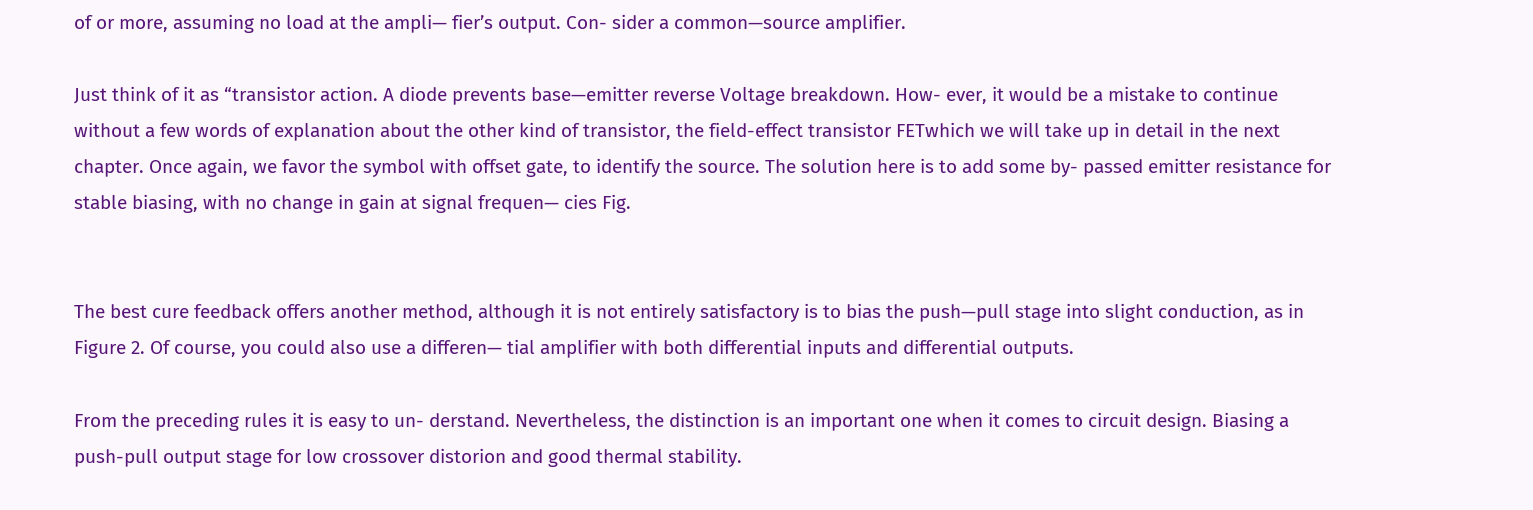of or more, assuming no load at the ampli— fier’s output. Con- sider a common—source amplifier.

Just think of it as “transistor action. A diode prevents base—emitter reverse Voltage breakdown. How- ever, it would be a mistake to continue without a few words of explanation about the other kind of transistor, the field-effect transistor FETwhich we will take up in detail in the next chapter. Once again, we favor the symbol with offset gate, to identify the source. The solution here is to add some by- passed emitter resistance for stable biasing, with no change in gain at signal frequen— cies Fig.


The best cure feedback offers another method, although it is not entirely satisfactory is to bias the push—pull stage into slight conduction, as in Figure 2. Of course, you could also use a differen— tial amplifier with both differential inputs and differential outputs.

From the preceding rules it is easy to un- derstand. Nevertheless, the distinction is an important one when it comes to circuit design. Biasing a push-pull output stage for low crossover distorion and good thermal stability.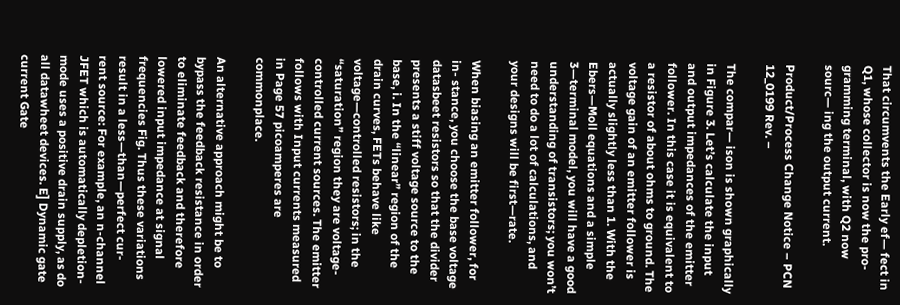That circumvents the Early ef— fect in Q1, whose collector is now the pro- gramming terminal, with Q2 now sourc— ing the output current.

Product/Process Change Notice – PCN 12_0199 Rev. –

The compar— ison is shown graphically in Figure 3. Let’s calculate the input and output impedances of the emitter follower. In this case it is equivalent to a resistor of about ohms to ground. The voltage gain of an emitter follower is actually slightly less than 1. With the Ebers—Moll equations and a simple 3—terminal model, you will have a good understanding of transistors; you won’t need to do a lot of calculations, and your designs will be first—rate.

When biasing an emitter follower, for in- stance, you choose the base voltage datasbeet resistors so that the divider presents a stiff voltage source to the base, i. In the “linear” region of the drain curves, FETs behave like voltage—controlled resistors; in the “saturation” region they are voltage- controlled current sources. The emitter follows with Input currents measured in Page 57 picoamperes are commonplace.

An alternative approach might be to bypass the feedback resistance in order to eliminate feedback and therefore lowered input impedance at signal frequencies Fig. Thus these variations result in a less—than—perfect cur- rent source: For example, an n-channel JFET which is automatically depletion- mode uses a positive drain supply, as do all datawheet devices. E] Dynamic gate current Gate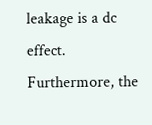leakage is a dc effect. Furthermore, the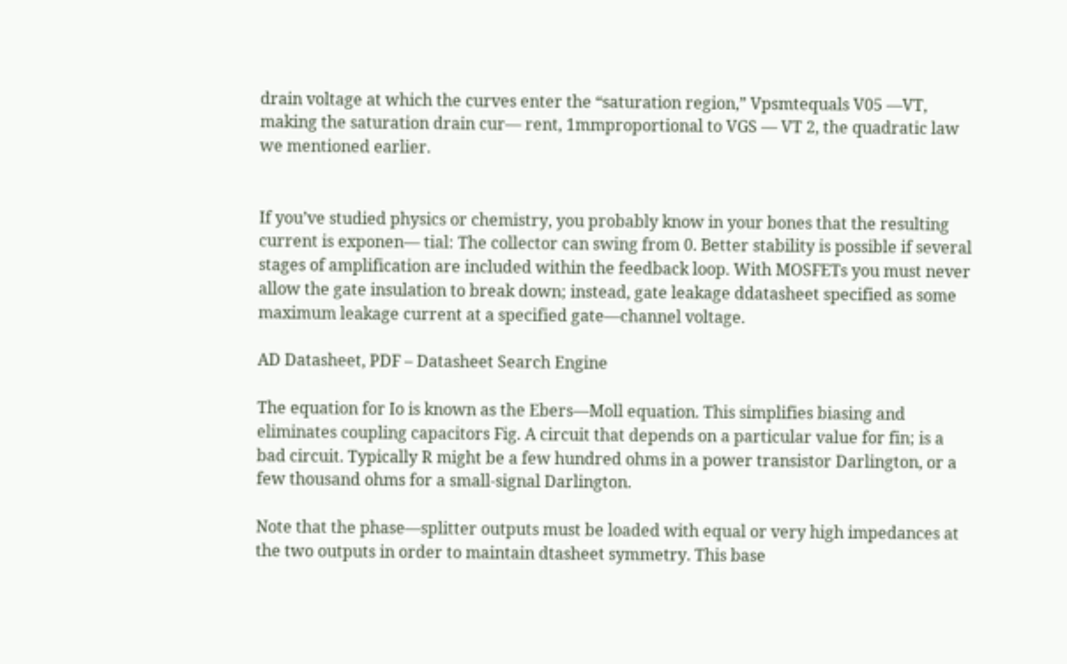drain voltage at which the curves enter the “saturation region,” Vpsmtequals V05 —VT, making the saturation drain cur— rent, 1mmproportional to VGS — VT 2, the quadratic law we mentioned earlier.


If you’ve studied physics or chemistry, you probably know in your bones that the resulting current is exponen— tial: The collector can swing from 0. Better stability is possible if several stages of amplification are included within the feedback loop. With MOSFETs you must never allow the gate insulation to break down; instead, gate leakage ddatasheet specified as some maximum leakage current at a specified gate—channel voltage.

AD Datasheet, PDF – Datasheet Search Engine

The equation for Io is known as the Ebers—Moll equation. This simplifies biasing and eliminates coupling capacitors Fig. A circuit that depends on a particular value for fin; is a bad circuit. Typically R might be a few hundred ohms in a power transistor Darlington, or a few thousand ohms for a small-signal Darlington.

Note that the phase—splitter outputs must be loaded with equal or very high impedances at the two outputs in order to maintain dtasheet symmetry. This base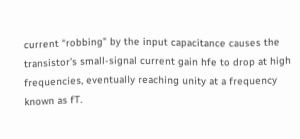current “robbing” by the input capacitance causes the transistor’s small-signal current gain hfe to drop at high frequencies, eventually reaching unity at a frequency known as fT.